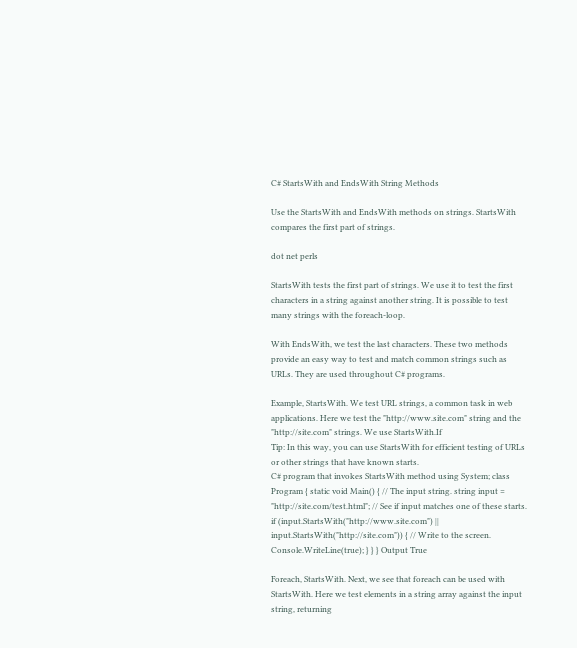C# StartsWith and EndsWith String Methods

Use the StartsWith and EndsWith methods on strings. StartsWith compares the first part of strings.

dot net perls

StartsWith tests the first part of strings. We use it to test the first characters in a string against another string. It is possible to test many strings with the foreach-loop.

With EndsWith, we test the last characters. These two methods provide an easy way to test and match common strings such as URLs. They are used throughout C# programs.

Example, StartsWith. We test URL strings, a common task in web applications. Here we test the "http://www.site.com" string and the "http://site.com" strings. We use StartsWith.If
Tip: In this way, you can use StartsWith for efficient testing of URLs or other strings that have known starts.
C# program that invokes StartsWith method using System; class Program { static void Main() { // The input string. string input = "http://site.com/test.html"; // See if input matches one of these starts. if (input.StartsWith("http://www.site.com") || input.StartsWith("http://site.com")) { // Write to the screen. Console.WriteLine(true); } } } Output True

Foreach, StartsWith. Next, we see that foreach can be used with StartsWith. Here we test elements in a string array against the input string, returning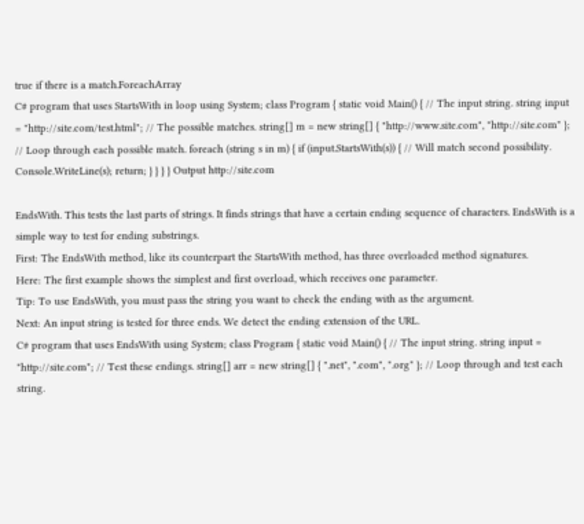true if there is a match.ForeachArray
C# program that uses StartsWith in loop using System; class Program { static void Main() { // The input string. string input = "http://site.com/test.html"; // The possible matches. string[] m = new string[] { "http://www.site.com", "http://site.com" }; // Loop through each possible match. foreach (string s in m) { if (input.StartsWith(s)) { // Will match second possibility. Console.WriteLine(s); return; } } } } Output http://site.com

EndsWith. This tests the last parts of strings. It finds strings that have a certain ending sequence of characters. EndsWith is a simple way to test for ending substrings.
First: The EndsWith method, like its counterpart the StartsWith method, has three overloaded method signatures.
Here: The first example shows the simplest and first overload, which receives one parameter.
Tip: To use EndsWith, you must pass the string you want to check the ending with as the argument.
Next: An input string is tested for three ends. We detect the ending extension of the URL.
C# program that uses EndsWith using System; class Program { static void Main() { // The input string. string input = "http://site.com"; // Test these endings. string[] arr = new string[] { ".net", ".com", ".org" }; // Loop through and test each string.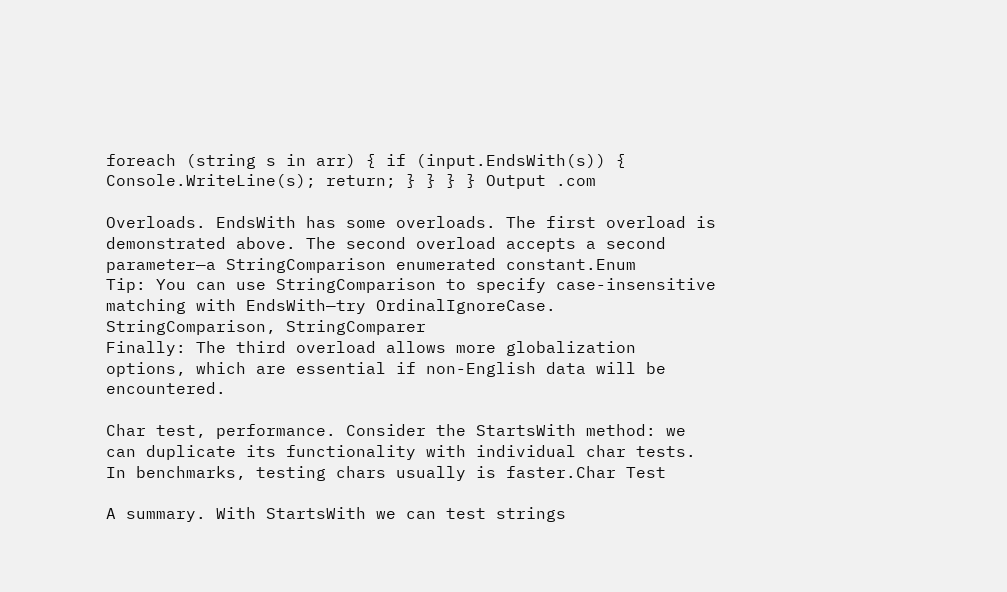foreach (string s in arr) { if (input.EndsWith(s)) { Console.WriteLine(s); return; } } } } Output .com

Overloads. EndsWith has some overloads. The first overload is demonstrated above. The second overload accepts a second parameter—a StringComparison enumerated constant.Enum
Tip: You can use StringComparison to specify case-insensitive matching with EndsWith—try OrdinalIgnoreCase.
StringComparison, StringComparer
Finally: The third overload allows more globalization options, which are essential if non-English data will be encountered.

Char test, performance. Consider the StartsWith method: we can duplicate its functionality with individual char tests. In benchmarks, testing chars usually is faster.Char Test

A summary. With StartsWith we can test strings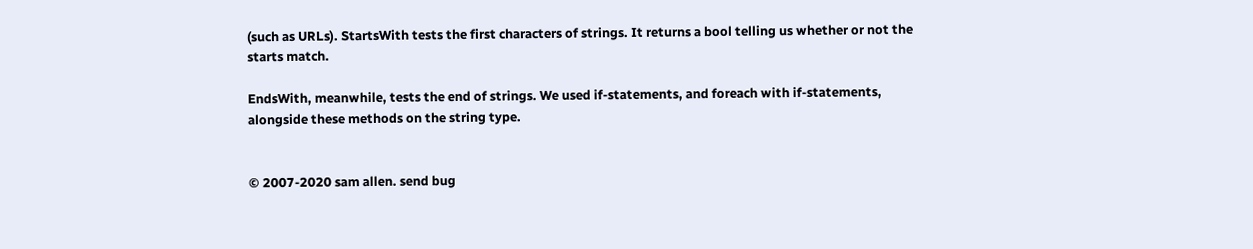(such as URLs). StartsWith tests the first characters of strings. It returns a bool telling us whether or not the starts match.

EndsWith, meanwhile, tests the end of strings. We used if-statements, and foreach with if-statements, alongside these methods on the string type.


© 2007-2020 sam allen. send bug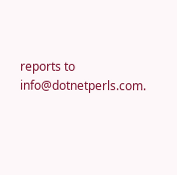reports to info@dotnetperls.com.